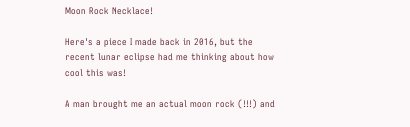Moon Rock Necklace!

Here's a piece I made back in 2016, but the recent lunar eclipse had me thinking about how cool this was!

A man brought me an actual moon rock (!!!) and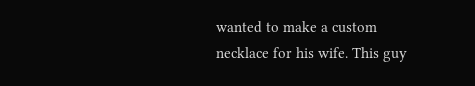wanted to make a custom necklace for his wife. This guy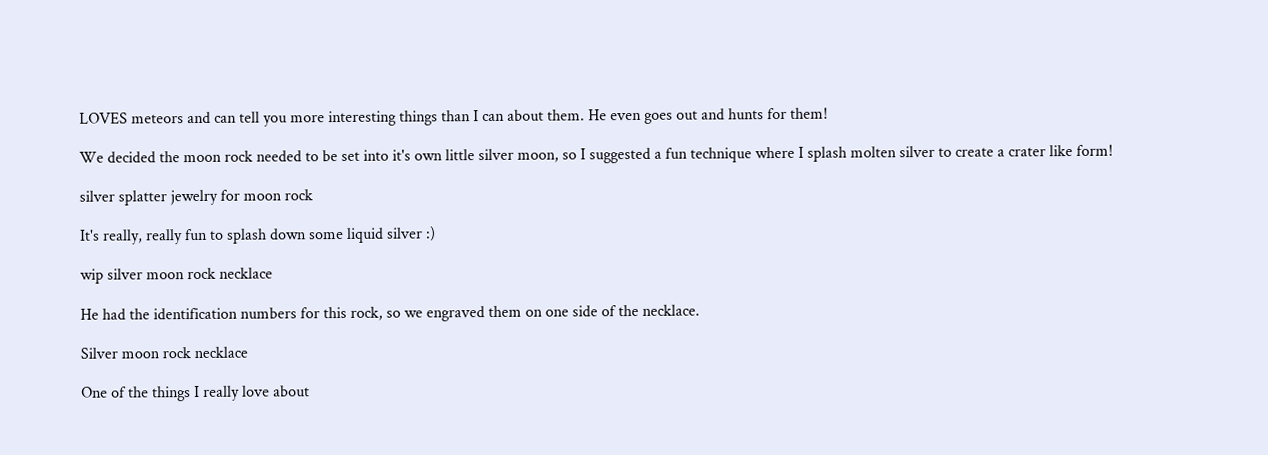LOVES meteors and can tell you more interesting things than I can about them. He even goes out and hunts for them!

We decided the moon rock needed to be set into it's own little silver moon, so I suggested a fun technique where I splash molten silver to create a crater like form!

silver splatter jewelry for moon rock

It's really, really fun to splash down some liquid silver :)

wip silver moon rock necklace

He had the identification numbers for this rock, so we engraved them on one side of the necklace.

Silver moon rock necklace

One of the things I really love about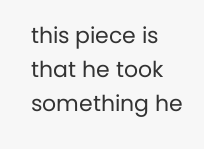this piece is that he took something he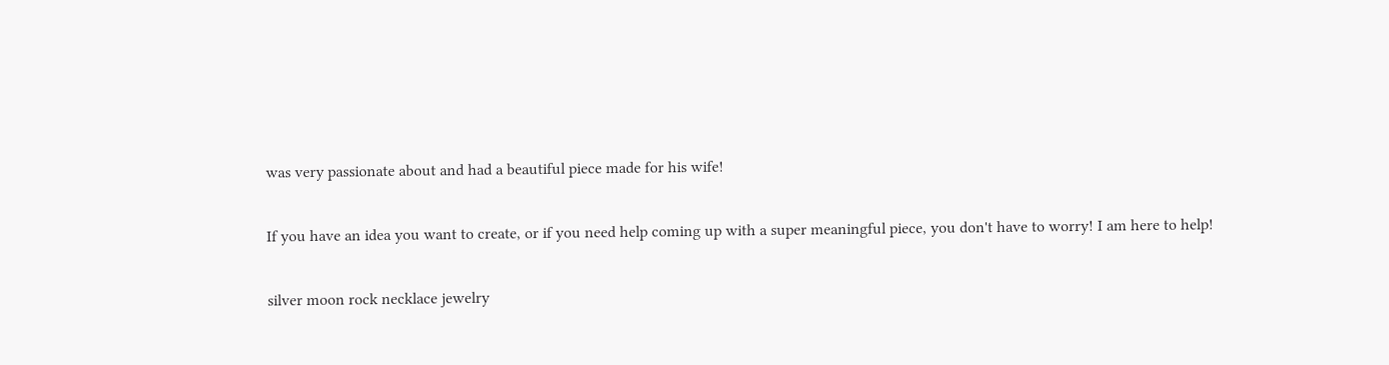was very passionate about and had a beautiful piece made for his wife!

If you have an idea you want to create, or if you need help coming up with a super meaningful piece, you don't have to worry! I am here to help!

silver moon rock necklace jewelry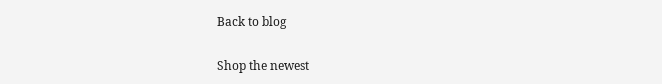Back to blog

Shop the newest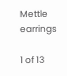Mettle earrings

1 of 13